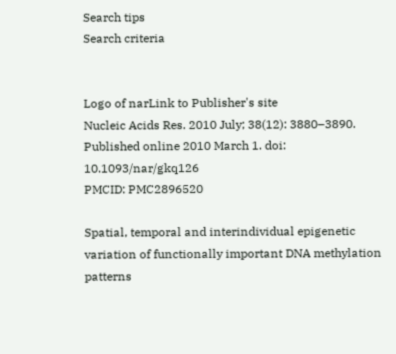Search tips
Search criteria


Logo of narLink to Publisher's site
Nucleic Acids Res. 2010 July; 38(12): 3880–3890.
Published online 2010 March 1. doi:  10.1093/nar/gkq126
PMCID: PMC2896520

Spatial, temporal and interindividual epigenetic variation of functionally important DNA methylation patterns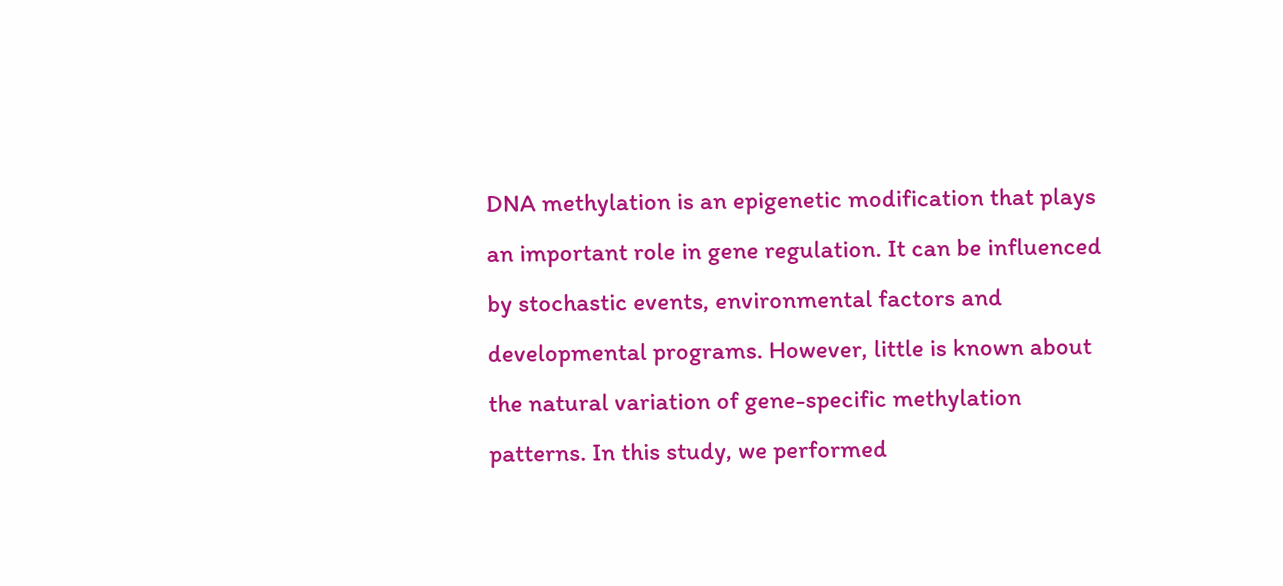DNA methylation is an epigenetic modification that plays an important role in gene regulation. It can be influenced by stochastic events, environmental factors and developmental programs. However, little is known about the natural variation of gene-specific methylation patterns. In this study, we performed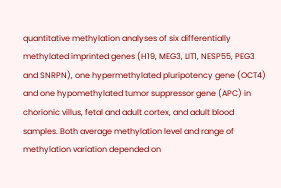quantitative methylation analyses of six differentially methylated imprinted genes (H19, MEG3, LIT1, NESP55, PEG3 and SNRPN), one hypermethylated pluripotency gene (OCT4) and one hypomethylated tumor suppressor gene (APC) in chorionic villus, fetal and adult cortex, and adult blood samples. Both average methylation level and range of methylation variation depended on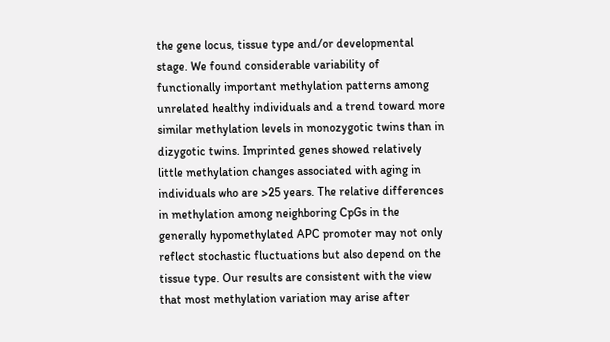the gene locus, tissue type and/or developmental stage. We found considerable variability of functionally important methylation patterns among unrelated healthy individuals and a trend toward more similar methylation levels in monozygotic twins than in dizygotic twins. Imprinted genes showed relatively little methylation changes associated with aging in individuals who are >25 years. The relative differences in methylation among neighboring CpGs in the generally hypomethylated APC promoter may not only reflect stochastic fluctuations but also depend on the tissue type. Our results are consistent with the view that most methylation variation may arise after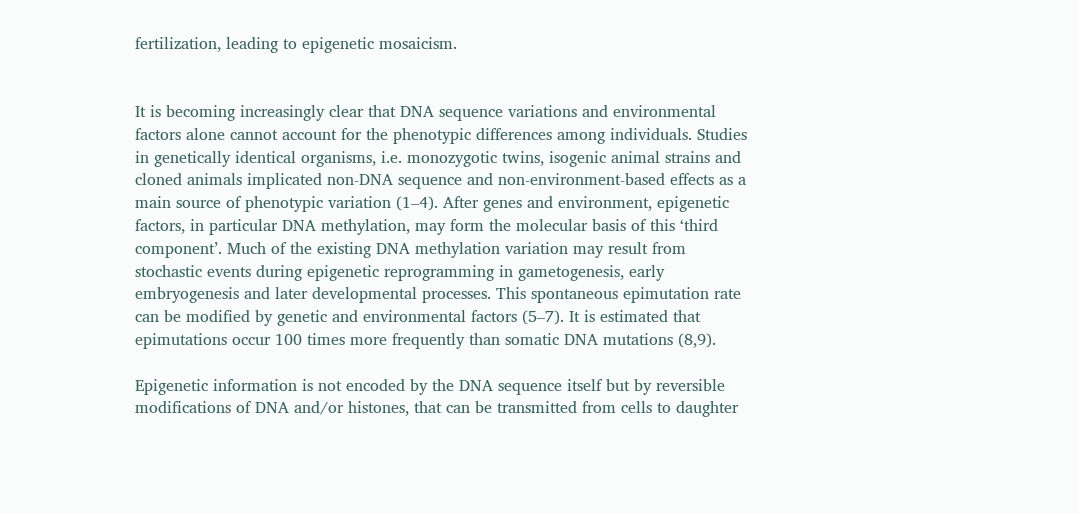fertilization, leading to epigenetic mosaicism.


It is becoming increasingly clear that DNA sequence variations and environmental factors alone cannot account for the phenotypic differences among individuals. Studies in genetically identical organisms, i.e. monozygotic twins, isogenic animal strains and cloned animals implicated non-DNA sequence and non-environment-based effects as a main source of phenotypic variation (1–4). After genes and environment, epigenetic factors, in particular DNA methylation, may form the molecular basis of this ‘third component’. Much of the existing DNA methylation variation may result from stochastic events during epigenetic reprogramming in gametogenesis, early embryogenesis and later developmental processes. This spontaneous epimutation rate can be modified by genetic and environmental factors (5–7). It is estimated that epimutations occur 100 times more frequently than somatic DNA mutations (8,9).

Epigenetic information is not encoded by the DNA sequence itself but by reversible modifications of DNA and/or histones, that can be transmitted from cells to daughter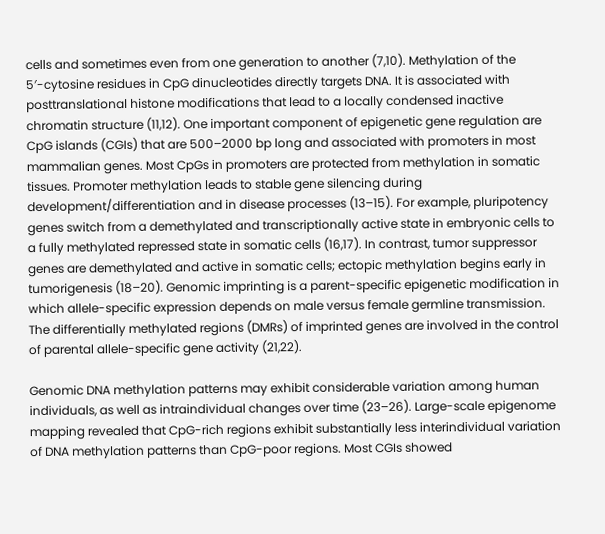cells and sometimes even from one generation to another (7,10). Methylation of the 5′-cytosine residues in CpG dinucleotides directly targets DNA. It is associated with posttranslational histone modifications that lead to a locally condensed inactive chromatin structure (11,12). One important component of epigenetic gene regulation are CpG islands (CGIs) that are 500–2000 bp long and associated with promoters in most mammalian genes. Most CpGs in promoters are protected from methylation in somatic tissues. Promoter methylation leads to stable gene silencing during development/differentiation and in disease processes (13–15). For example, pluripotency genes switch from a demethylated and transcriptionally active state in embryonic cells to a fully methylated repressed state in somatic cells (16,17). In contrast, tumor suppressor genes are demethylated and active in somatic cells; ectopic methylation begins early in tumorigenesis (18–20). Genomic imprinting is a parent-specific epigenetic modification in which allele-specific expression depends on male versus female germline transmission. The differentially methylated regions (DMRs) of imprinted genes are involved in the control of parental allele-specific gene activity (21,22).

Genomic DNA methylation patterns may exhibit considerable variation among human individuals, as well as intraindividual changes over time (23–26). Large-scale epigenome mapping revealed that CpG-rich regions exhibit substantially less interindividual variation of DNA methylation patterns than CpG-poor regions. Most CGIs showed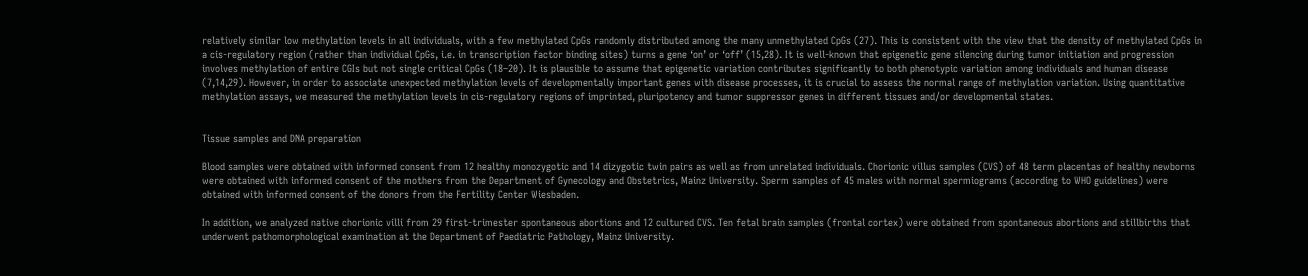relatively similar low methylation levels in all individuals, with a few methylated CpGs randomly distributed among the many unmethylated CpGs (27). This is consistent with the view that the density of methylated CpGs in a cis-regulatory region (rather than individual CpGs, i.e. in transcription factor binding sites) turns a gene ‘on’ or ‘off’ (15,28). It is well-known that epigenetic gene silencing during tumor initiation and progression involves methylation of entire CGIs but not single critical CpGs (18–20). It is plausible to assume that epigenetic variation contributes significantly to both phenotypic variation among individuals and human disease (7,14,29). However, in order to associate unexpected methylation levels of developmentally important genes with disease processes, it is crucial to assess the normal range of methylation variation. Using quantitative methylation assays, we measured the methylation levels in cis-regulatory regions of imprinted, pluripotency and tumor suppressor genes in different tissues and/or developmental states.


Tissue samples and DNA preparation

Blood samples were obtained with informed consent from 12 healthy monozygotic and 14 dizygotic twin pairs as well as from unrelated individuals. Chorionic villus samples (CVS) of 48 term placentas of healthy newborns were obtained with informed consent of the mothers from the Department of Gynecology and Obstetrics, Mainz University. Sperm samples of 45 males with normal spermiograms (according to WHO guidelines) were obtained with informed consent of the donors from the Fertility Center Wiesbaden.

In addition, we analyzed native chorionic villi from 29 first-trimester spontaneous abortions and 12 cultured CVS. Ten fetal brain samples (frontal cortex) were obtained from spontaneous abortions and stillbirths that underwent pathomorphological examination at the Department of Paediatric Pathology, Mainz University.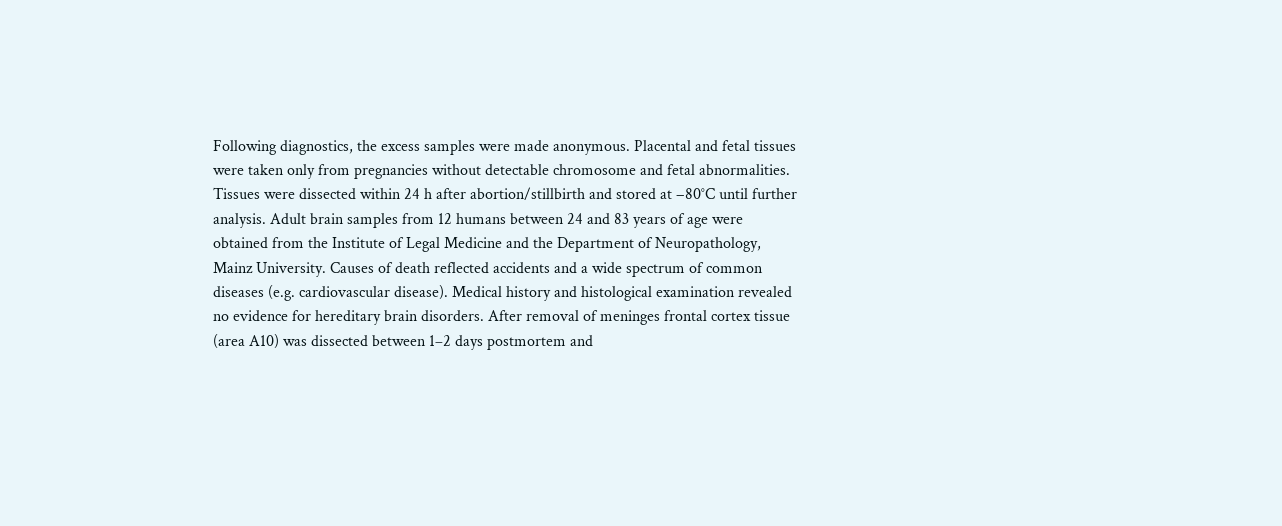Following diagnostics, the excess samples were made anonymous. Placental and fetal tissues were taken only from pregnancies without detectable chromosome and fetal abnormalities. Tissues were dissected within 24 h after abortion/stillbirth and stored at −80°C until further analysis. Adult brain samples from 12 humans between 24 and 83 years of age were obtained from the Institute of Legal Medicine and the Department of Neuropathology, Mainz University. Causes of death reflected accidents and a wide spectrum of common diseases (e.g. cardiovascular disease). Medical history and histological examination revealed no evidence for hereditary brain disorders. After removal of meninges frontal cortex tissue (area A10) was dissected between 1–2 days postmortem and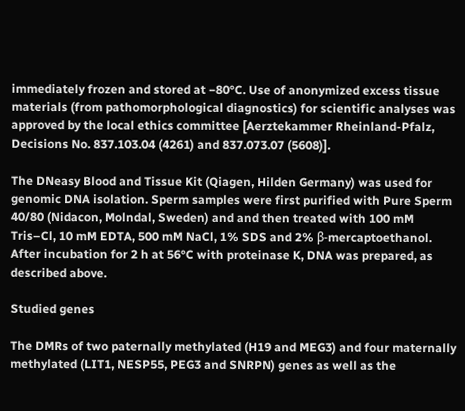immediately frozen and stored at −80°C. Use of anonymized excess tissue materials (from pathomorphological diagnostics) for scientific analyses was approved by the local ethics committee [Aerztekammer Rheinland-Pfalz, Decisions No. 837.103.04 (4261) and 837.073.07 (5608)].

The DNeasy Blood and Tissue Kit (Qiagen, Hilden Germany) was used for genomic DNA isolation. Sperm samples were first purified with Pure Sperm 40/80 (Nidacon, Molndal, Sweden) and and then treated with 100 mM Tris–Cl, 10 mM EDTA, 500 mM NaCl, 1% SDS and 2% β-mercaptoethanol. After incubation for 2 h at 56°C with proteinase K, DNA was prepared, as described above.

Studied genes

The DMRs of two paternally methylated (H19 and MEG3) and four maternally methylated (LIT1, NESP55, PEG3 and SNRPN) genes as well as the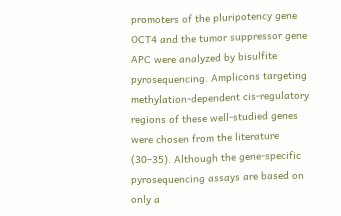promoters of the pluripotency gene OCT4 and the tumor suppressor gene APC were analyzed by bisulfite pyrosequencing. Amplicons targeting methylation-dependent cis-regulatory regions of these well-studied genes were chosen from the literature (30–35). Although the gene-specific pyrosequencing assays are based on only a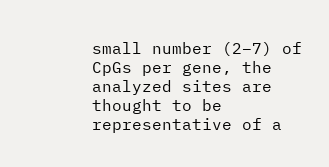small number (2–7) of CpGs per gene, the analyzed sites are thought to be representative of a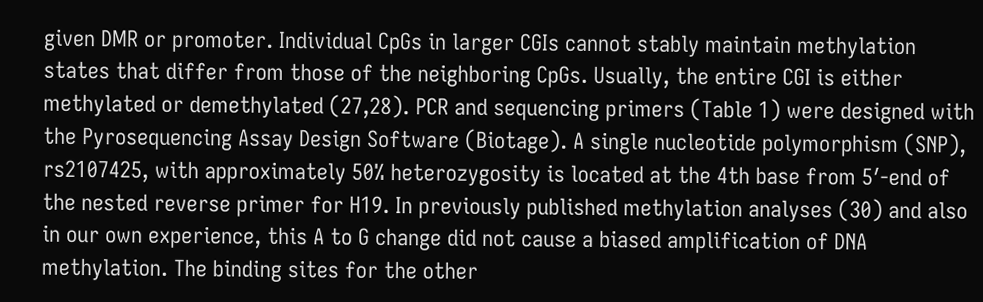given DMR or promoter. Individual CpGs in larger CGIs cannot stably maintain methylation states that differ from those of the neighboring CpGs. Usually, the entire CGI is either methylated or demethylated (27,28). PCR and sequencing primers (Table 1) were designed with the Pyrosequencing Assay Design Software (Biotage). A single nucleotide polymorphism (SNP), rs2107425, with approximately 50% heterozygosity is located at the 4th base from 5′-end of the nested reverse primer for H19. In previously published methylation analyses (30) and also in our own experience, this A to G change did not cause a biased amplification of DNA methylation. The binding sites for the other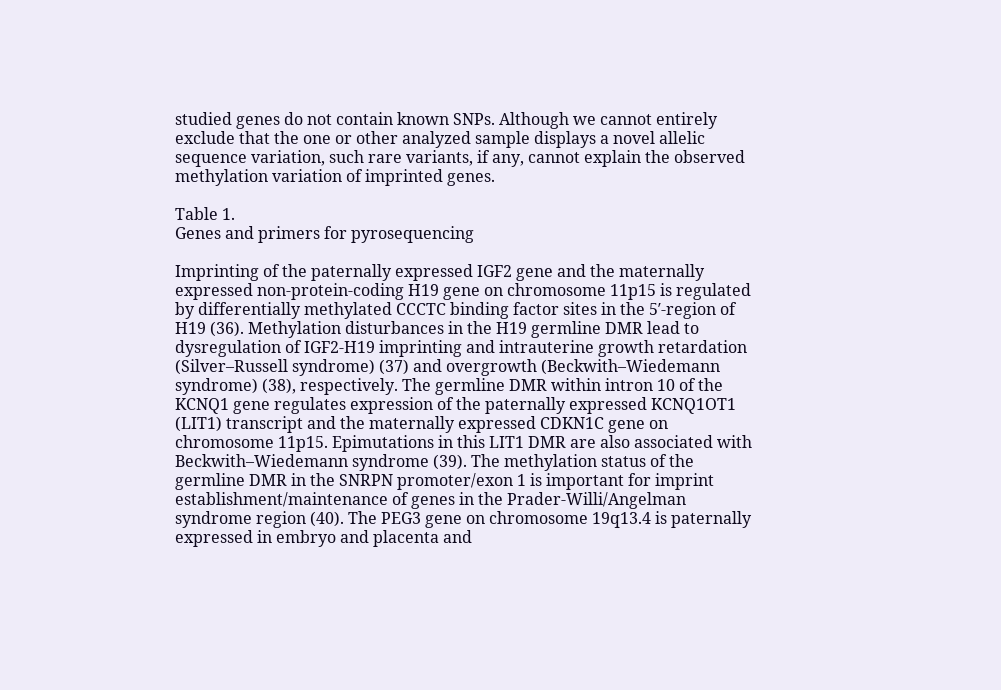studied genes do not contain known SNPs. Although we cannot entirely exclude that the one or other analyzed sample displays a novel allelic sequence variation, such rare variants, if any, cannot explain the observed methylation variation of imprinted genes.

Table 1.
Genes and primers for pyrosequencing

Imprinting of the paternally expressed IGF2 gene and the maternally expressed non-protein-coding H19 gene on chromosome 11p15 is regulated by differentially methylated CCCTC binding factor sites in the 5′-region of H19 (36). Methylation disturbances in the H19 germline DMR lead to dysregulation of IGF2-H19 imprinting and intrauterine growth retardation (Silver–Russell syndrome) (37) and overgrowth (Beckwith–Wiedemann syndrome) (38), respectively. The germline DMR within intron 10 of the KCNQ1 gene regulates expression of the paternally expressed KCNQ1OT1 (LIT1) transcript and the maternally expressed CDKN1C gene on chromosome 11p15. Epimutations in this LIT1 DMR are also associated with Beckwith–Wiedemann syndrome (39). The methylation status of the germline DMR in the SNRPN promoter/exon 1 is important for imprint establishment/maintenance of genes in the Prader-Willi/Angelman syndrome region (40). The PEG3 gene on chromosome 19q13.4 is paternally expressed in embryo and placenta and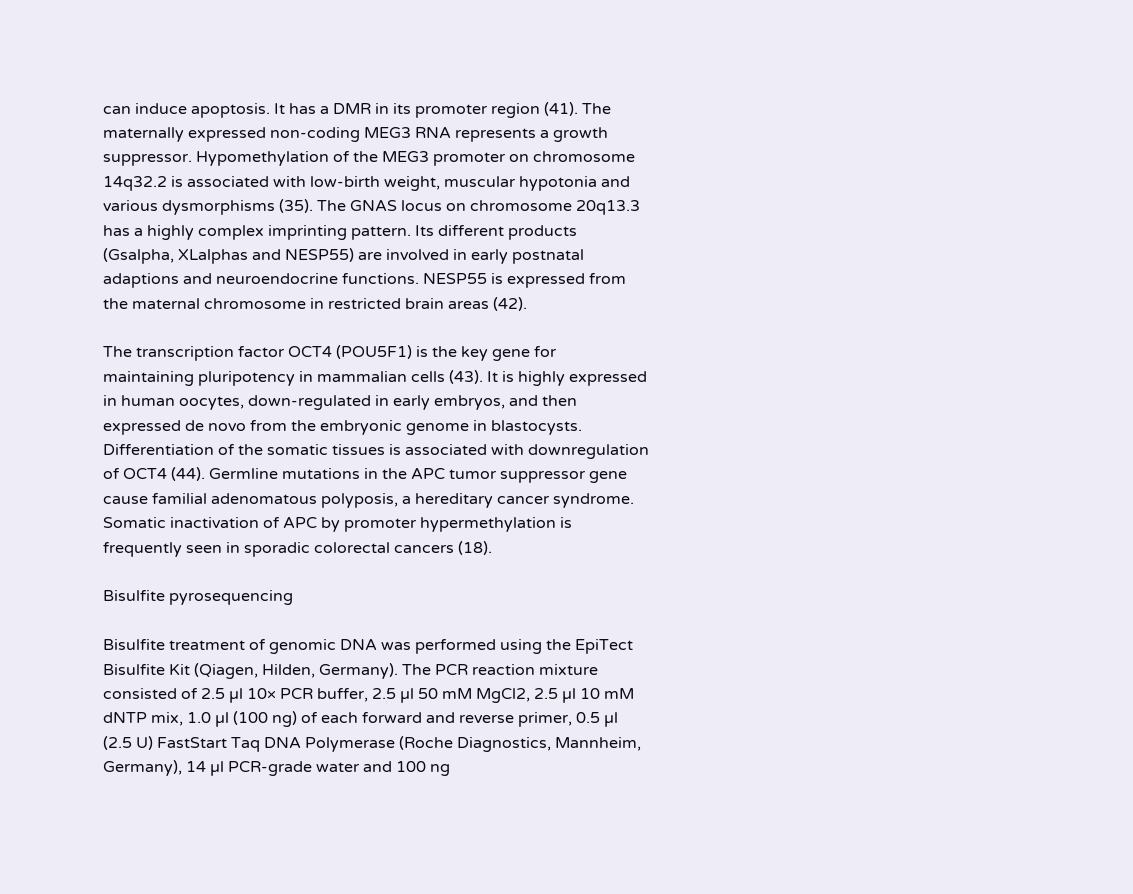can induce apoptosis. It has a DMR in its promoter region (41). The maternally expressed non-coding MEG3 RNA represents a growth suppressor. Hypomethylation of the MEG3 promoter on chromosome 14q32.2 is associated with low-birth weight, muscular hypotonia and various dysmorphisms (35). The GNAS locus on chromosome 20q13.3 has a highly complex imprinting pattern. Its different products (Gsalpha, XLalphas and NESP55) are involved in early postnatal adaptions and neuroendocrine functions. NESP55 is expressed from the maternal chromosome in restricted brain areas (42).

The transcription factor OCT4 (POU5F1) is the key gene for maintaining pluripotency in mammalian cells (43). It is highly expressed in human oocytes, down-regulated in early embryos, and then expressed de novo from the embryonic genome in blastocysts. Differentiation of the somatic tissues is associated with downregulation of OCT4 (44). Germline mutations in the APC tumor suppressor gene cause familial adenomatous polyposis, a hereditary cancer syndrome. Somatic inactivation of APC by promoter hypermethylation is frequently seen in sporadic colorectal cancers (18).

Bisulfite pyrosequencing

Bisulfite treatment of genomic DNA was performed using the EpiTect Bisulfite Kit (Qiagen, Hilden, Germany). The PCR reaction mixture consisted of 2.5 µl 10× PCR buffer, 2.5 µl 50 mM MgCl2, 2.5 µl 10 mM dNTP mix, 1.0 µl (100 ng) of each forward and reverse primer, 0.5 µl (2.5 U) FastStart Taq DNA Polymerase (Roche Diagnostics, Mannheim, Germany), 14 µl PCR-grade water and 100 ng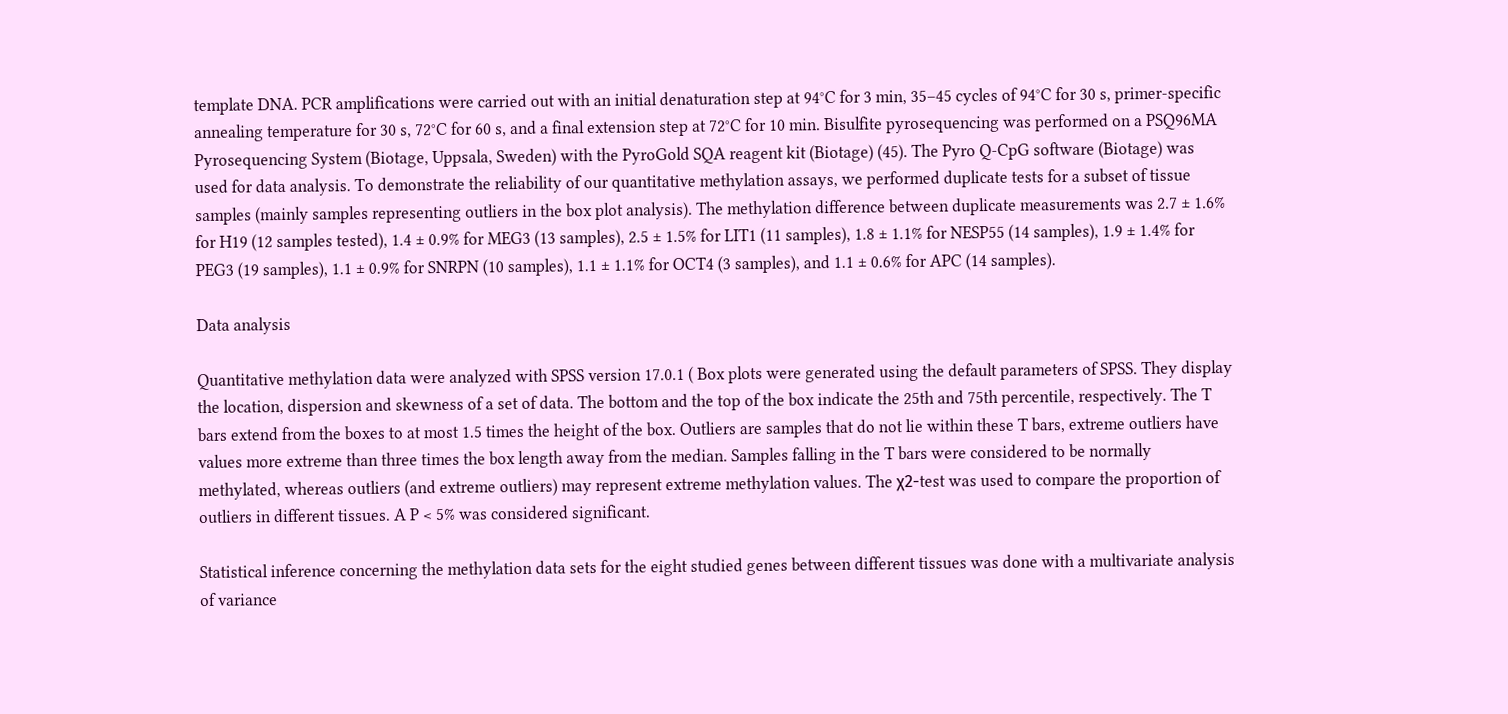template DNA. PCR amplifications were carried out with an initial denaturation step at 94°C for 3 min, 35–45 cycles of 94°C for 30 s, primer-specific annealing temperature for 30 s, 72°C for 60 s, and a final extension step at 72°C for 10 min. Bisulfite pyrosequencing was performed on a PSQ96MA Pyrosequencing System (Biotage, Uppsala, Sweden) with the PyroGold SQA reagent kit (Biotage) (45). The Pyro Q-CpG software (Biotage) was used for data analysis. To demonstrate the reliability of our quantitative methylation assays, we performed duplicate tests for a subset of tissue samples (mainly samples representing outliers in the box plot analysis). The methylation difference between duplicate measurements was 2.7 ± 1.6% for H19 (12 samples tested), 1.4 ± 0.9% for MEG3 (13 samples), 2.5 ± 1.5% for LIT1 (11 samples), 1.8 ± 1.1% for NESP55 (14 samples), 1.9 ± 1.4% for PEG3 (19 samples), 1.1 ± 0.9% for SNRPN (10 samples), 1.1 ± 1.1% for OCT4 (3 samples), and 1.1 ± 0.6% for APC (14 samples).

Data analysis

Quantitative methylation data were analyzed with SPSS version 17.0.1 ( Box plots were generated using the default parameters of SPSS. They display the location, dispersion and skewness of a set of data. The bottom and the top of the box indicate the 25th and 75th percentile, respectively. The T bars extend from the boxes to at most 1.5 times the height of the box. Outliers are samples that do not lie within these T bars, extreme outliers have values more extreme than three times the box length away from the median. Samples falling in the T bars were considered to be normally methylated, whereas outliers (and extreme outliers) may represent extreme methylation values. The χ2-test was used to compare the proportion of outliers in different tissues. A P < 5% was considered significant.

Statistical inference concerning the methylation data sets for the eight studied genes between different tissues was done with a multivariate analysis of variance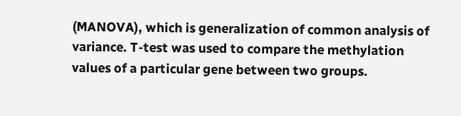(MANOVA), which is generalization of common analysis of variance. T-test was used to compare the methylation values of a particular gene between two groups.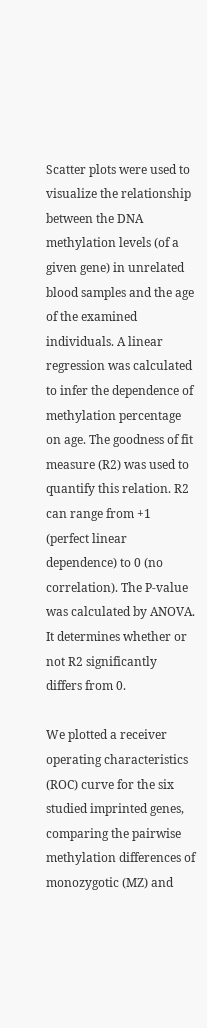Scatter plots were used to visualize the relationship between the DNA methylation levels (of a given gene) in unrelated blood samples and the age of the examined individuals. A linear regression was calculated to infer the dependence of methylation percentage on age. The goodness of fit measure (R2) was used to quantify this relation. R2 can range from +1 (perfect linear dependence) to 0 (no correlation). The P-value was calculated by ANOVA. It determines whether or not R2 significantly differs from 0.

We plotted a receiver operating characteristics (ROC) curve for the six studied imprinted genes, comparing the pairwise methylation differences of monozygotic (MZ) and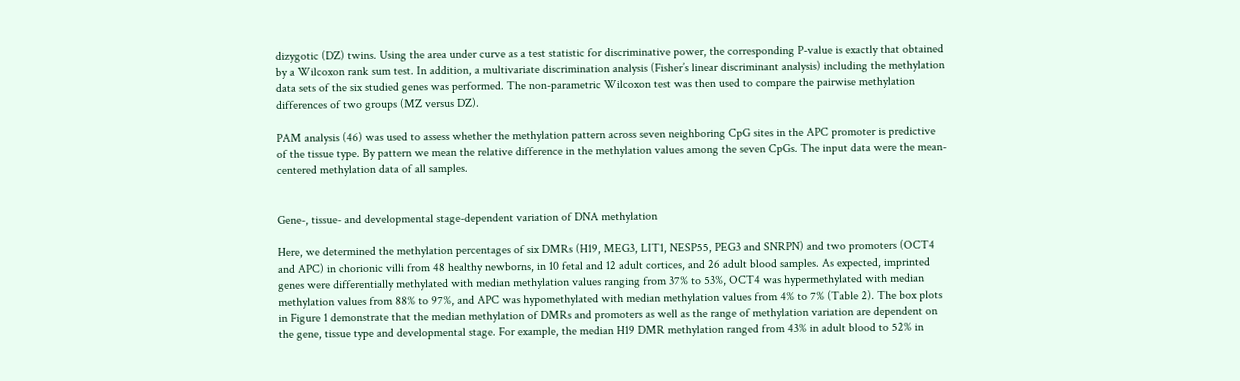dizygotic (DZ) twins. Using the area under curve as a test statistic for discriminative power, the corresponding P-value is exactly that obtained by a Wilcoxon rank sum test. In addition, a multivariate discrimination analysis (Fisher’s linear discriminant analysis) including the methylation data sets of the six studied genes was performed. The non-parametric Wilcoxon test was then used to compare the pairwise methylation differences of two groups (MZ versus DZ).

PAM analysis (46) was used to assess whether the methylation pattern across seven neighboring CpG sites in the APC promoter is predictive of the tissue type. By pattern we mean the relative difference in the methylation values among the seven CpGs. The input data were the mean-centered methylation data of all samples.


Gene-, tissue- and developmental stage-dependent variation of DNA methylation

Here, we determined the methylation percentages of six DMRs (H19, MEG3, LIT1, NESP55, PEG3 and SNRPN) and two promoters (OCT4 and APC) in chorionic villi from 48 healthy newborns, in 10 fetal and 12 adult cortices, and 26 adult blood samples. As expected, imprinted genes were differentially methylated with median methylation values ranging from 37% to 53%, OCT4 was hypermethylated with median methylation values from 88% to 97%, and APC was hypomethylated with median methylation values from 4% to 7% (Table 2). The box plots in Figure 1 demonstrate that the median methylation of DMRs and promoters as well as the range of methylation variation are dependent on the gene, tissue type and developmental stage. For example, the median H19 DMR methylation ranged from 43% in adult blood to 52% in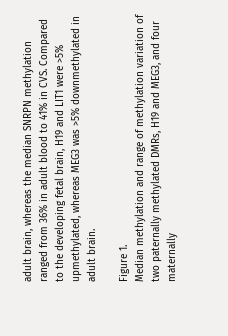adult brain, whereas the median SNRPN methylation ranged from 36% in adult blood to 41% in CVS. Compared to the developing fetal brain, H19 and LIT1 were >5% upmethylated, whereas MEG3 was >5% downmethylated in adult brain.

Figure 1.
Median methylation and range of methylation variation of two paternally methylated DMRs, H19 and MEG3, and four maternally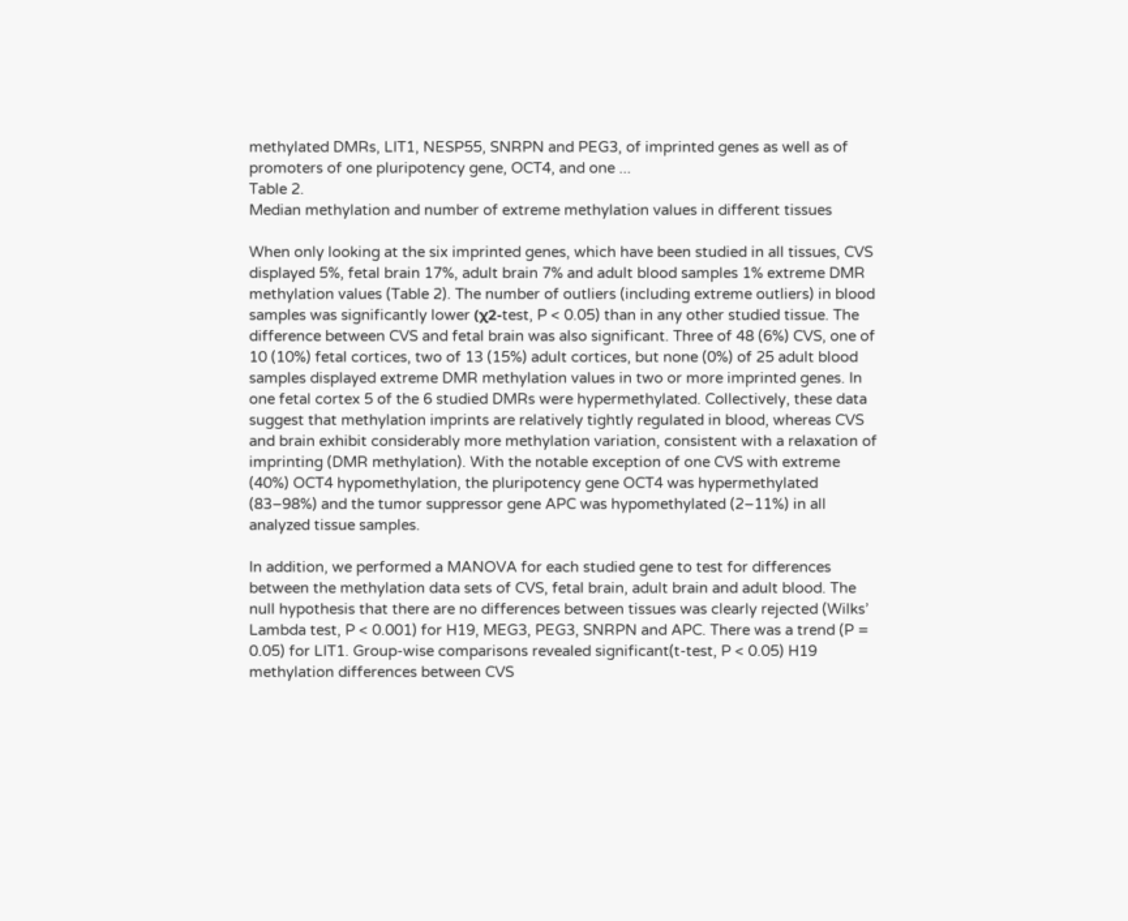methylated DMRs, LIT1, NESP55, SNRPN and PEG3, of imprinted genes as well as of promoters of one pluripotency gene, OCT4, and one ...
Table 2.
Median methylation and number of extreme methylation values in different tissues

When only looking at the six imprinted genes, which have been studied in all tissues, CVS displayed 5%, fetal brain 17%, adult brain 7% and adult blood samples 1% extreme DMR methylation values (Table 2). The number of outliers (including extreme outliers) in blood samples was significantly lower (χ2-test, P < 0.05) than in any other studied tissue. The difference between CVS and fetal brain was also significant. Three of 48 (6%) CVS, one of 10 (10%) fetal cortices, two of 13 (15%) adult cortices, but none (0%) of 25 adult blood samples displayed extreme DMR methylation values in two or more imprinted genes. In one fetal cortex 5 of the 6 studied DMRs were hypermethylated. Collectively, these data suggest that methylation imprints are relatively tightly regulated in blood, whereas CVS and brain exhibit considerably more methylation variation, consistent with a relaxation of imprinting (DMR methylation). With the notable exception of one CVS with extreme (40%) OCT4 hypomethylation, the pluripotency gene OCT4 was hypermethylated (83–98%) and the tumor suppressor gene APC was hypomethylated (2–11%) in all analyzed tissue samples.

In addition, we performed a MANOVA for each studied gene to test for differences between the methylation data sets of CVS, fetal brain, adult brain and adult blood. The null hypothesis that there are no differences between tissues was clearly rejected (Wilks’ Lambda test, P < 0.001) for H19, MEG3, PEG3, SNRPN and APC. There was a trend (P = 0.05) for LIT1. Group-wise comparisons revealed significant(t-test, P < 0.05) H19 methylation differences between CVS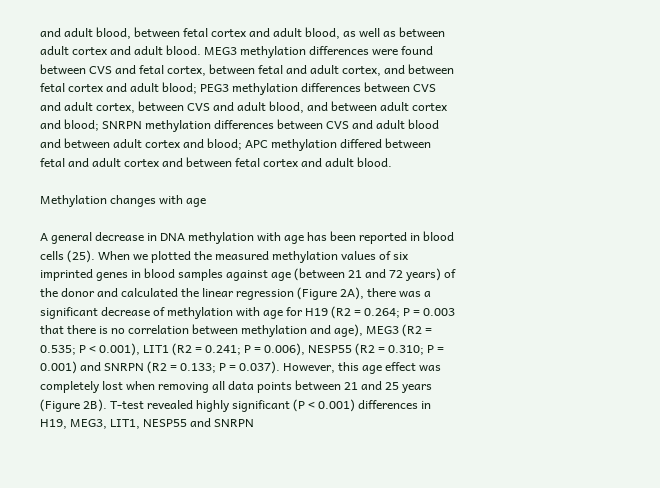and adult blood, between fetal cortex and adult blood, as well as between adult cortex and adult blood. MEG3 methylation differences were found between CVS and fetal cortex, between fetal and adult cortex, and between fetal cortex and adult blood; PEG3 methylation differences between CVS and adult cortex, between CVS and adult blood, and between adult cortex and blood; SNRPN methylation differences between CVS and adult blood and between adult cortex and blood; APC methylation differed between fetal and adult cortex and between fetal cortex and adult blood.

Methylation changes with age

A general decrease in DNA methylation with age has been reported in blood cells (25). When we plotted the measured methylation values of six imprinted genes in blood samples against age (between 21 and 72 years) of the donor and calculated the linear regression (Figure 2A), there was a significant decrease of methylation with age for H19 (R2 = 0.264; P = 0.003 that there is no correlation between methylation and age), MEG3 (R2 = 0.535; P < 0.001), LIT1 (R2 = 0.241; P = 0.006), NESP55 (R2 = 0.310; P = 0.001) and SNRPN (R2 = 0.133; P = 0.037). However, this age effect was completely lost when removing all data points between 21 and 25 years (Figure 2B). T-test revealed highly significant (P < 0.001) differences in H19, MEG3, LIT1, NESP55 and SNRPN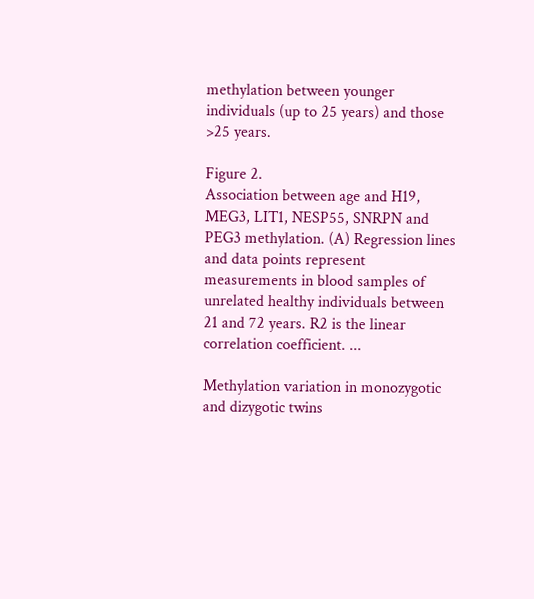methylation between younger individuals (up to 25 years) and those >25 years.

Figure 2.
Association between age and H19, MEG3, LIT1, NESP55, SNRPN and PEG3 methylation. (A) Regression lines and data points represent measurements in blood samples of unrelated healthy individuals between 21 and 72 years. R2 is the linear correlation coefficient. ...

Methylation variation in monozygotic and dizygotic twins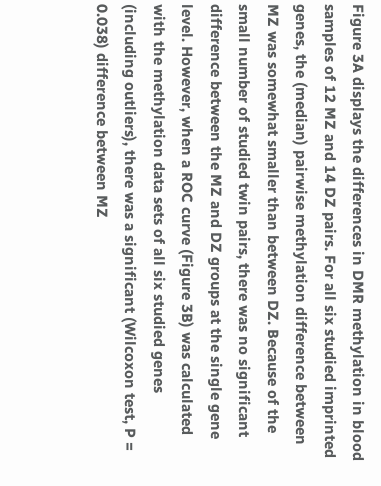Figure 3A displays the differences in DMR methylation in blood samples of 12 MZ and 14 DZ pairs. For all six studied imprinted genes, the (median) pairwise methylation difference between MZ was somewhat smaller than between DZ. Because of the small number of studied twin pairs, there was no significant difference between the MZ and DZ groups at the single gene level. However, when a ROC curve (Figure 3B) was calculated with the methylation data sets of all six studied genes (including outliers), there was a significant (Wilcoxon test, P = 0.038) difference between MZ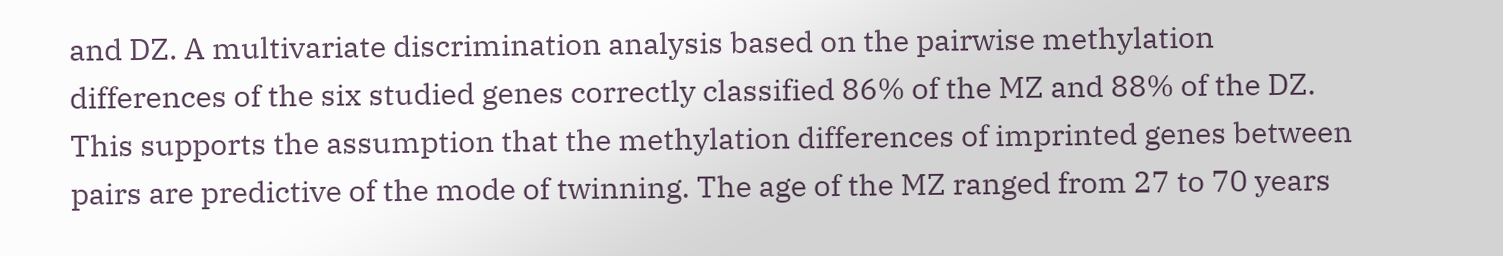and DZ. A multivariate discrimination analysis based on the pairwise methylation differences of the six studied genes correctly classified 86% of the MZ and 88% of the DZ. This supports the assumption that the methylation differences of imprinted genes between pairs are predictive of the mode of twinning. The age of the MZ ranged from 27 to 70 years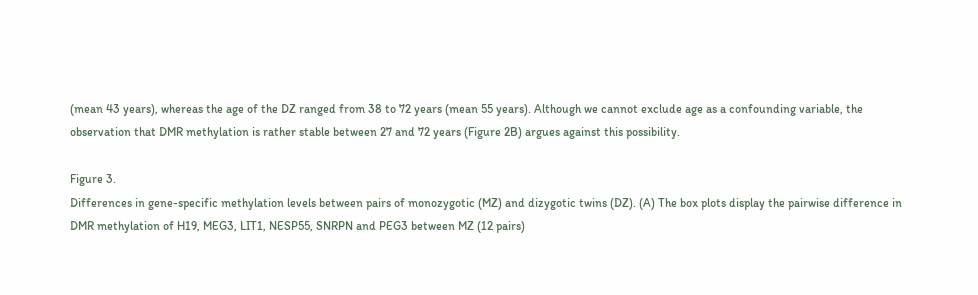(mean 43 years), whereas the age of the DZ ranged from 38 to 72 years (mean 55 years). Although we cannot exclude age as a confounding variable, the observation that DMR methylation is rather stable between 27 and 72 years (Figure 2B) argues against this possibility.

Figure 3.
Differences in gene-specific methylation levels between pairs of monozygotic (MZ) and dizygotic twins (DZ). (A) The box plots display the pairwise difference in DMR methylation of H19, MEG3, LIT1, NESP55, SNRPN and PEG3 between MZ (12 pairs)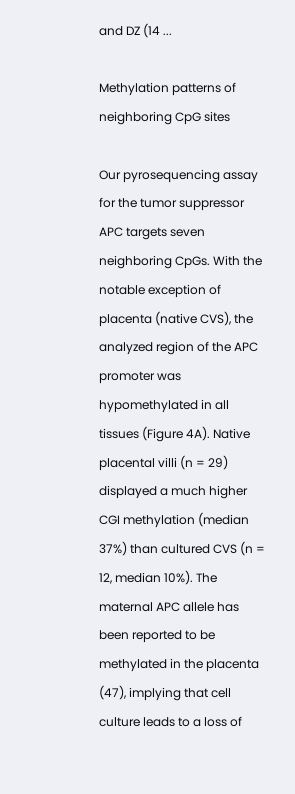and DZ (14 ...

Methylation patterns of neighboring CpG sites

Our pyrosequencing assay for the tumor suppressor APC targets seven neighboring CpGs. With the notable exception of placenta (native CVS), the analyzed region of the APC promoter was hypomethylated in all tissues (Figure 4A). Native placental villi (n = 29) displayed a much higher CGI methylation (median 37%) than cultured CVS (n = 12, median 10%). The maternal APC allele has been reported to be methylated in the placenta (47), implying that cell culture leads to a loss of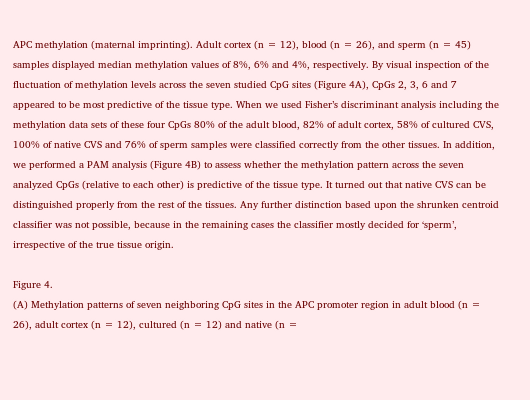APC methylation (maternal imprinting). Adult cortex (n = 12), blood (n = 26), and sperm (n = 45) samples displayed median methylation values of 8%, 6% and 4%, respectively. By visual inspection of the fluctuation of methylation levels across the seven studied CpG sites (Figure 4A), CpGs 2, 3, 6 and 7 appeared to be most predictive of the tissue type. When we used Fisher’s discriminant analysis including the methylation data sets of these four CpGs 80% of the adult blood, 82% of adult cortex, 58% of cultured CVS, 100% of native CVS and 76% of sperm samples were classified correctly from the other tissues. In addition, we performed a PAM analysis (Figure 4B) to assess whether the methylation pattern across the seven analyzed CpGs (relative to each other) is predictive of the tissue type. It turned out that native CVS can be distinguished properly from the rest of the tissues. Any further distinction based upon the shrunken centroid classifier was not possible, because in the remaining cases the classifier mostly decided for ‘sperm’, irrespective of the true tissue origin.

Figure 4.
(A) Methylation patterns of seven neighboring CpG sites in the APC promoter region in adult blood (n = 26), adult cortex (n = 12), cultured (n = 12) and native (n =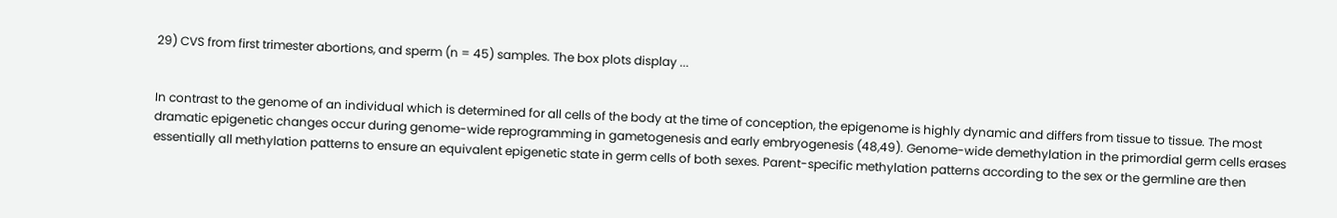29) CVS from first trimester abortions, and sperm (n = 45) samples. The box plots display ...


In contrast to the genome of an individual which is determined for all cells of the body at the time of conception, the epigenome is highly dynamic and differs from tissue to tissue. The most dramatic epigenetic changes occur during genome-wide reprogramming in gametogenesis and early embryogenesis (48,49). Genome-wide demethylation in the primordial germ cells erases essentially all methylation patterns to ensure an equivalent epigenetic state in germ cells of both sexes. Parent-specific methylation patterns according to the sex or the germline are then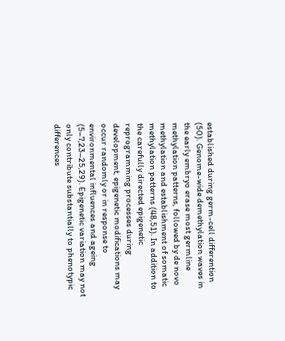established during germ-cell differention (50). Genome-wide demethylation waves in the early embryo erase most germline methylation patterns, followed by de novo methylation and establishment of somatic methylation patterns (48,51). In addition to the carefully directed epigenetic reprogramming processes during development, epigenetic modifications may occur randomly or in response to environmental influences and ageing (5–7,23–25,29). Epigenetic variation may not only contribute substantially to phenotypic differences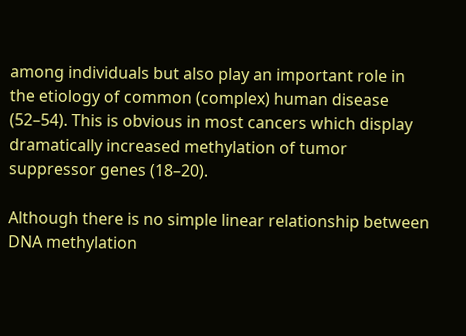among individuals but also play an important role in the etiology of common (complex) human disease (52–54). This is obvious in most cancers which display dramatically increased methylation of tumor suppressor genes (18–20).

Although there is no simple linear relationship between DNA methylation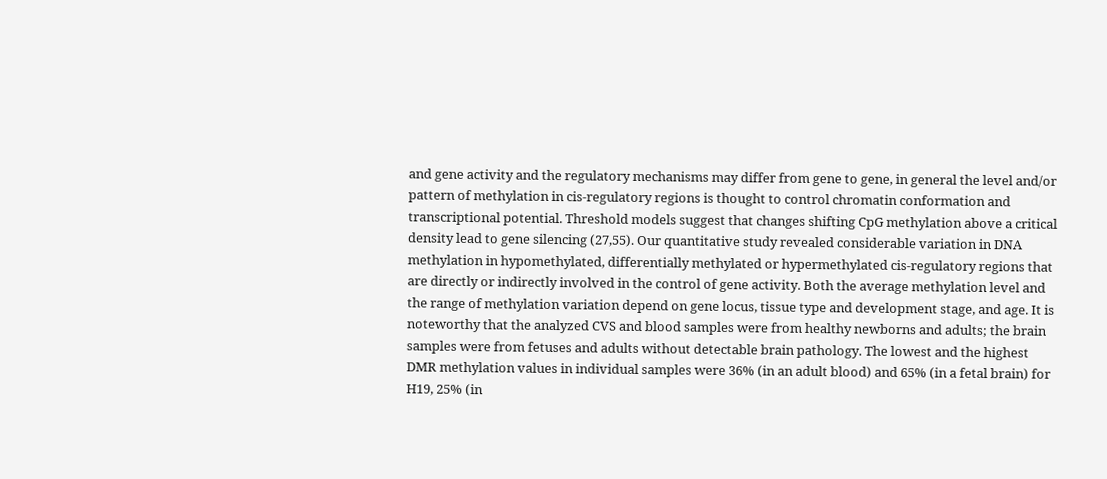and gene activity and the regulatory mechanisms may differ from gene to gene, in general the level and/or pattern of methylation in cis-regulatory regions is thought to control chromatin conformation and transcriptional potential. Threshold models suggest that changes shifting CpG methylation above a critical density lead to gene silencing (27,55). Our quantitative study revealed considerable variation in DNA methylation in hypomethylated, differentially methylated or hypermethylated cis-regulatory regions that are directly or indirectly involved in the control of gene activity. Both the average methylation level and the range of methylation variation depend on gene locus, tissue type and development stage, and age. It is noteworthy that the analyzed CVS and blood samples were from healthy newborns and adults; the brain samples were from fetuses and adults without detectable brain pathology. The lowest and the highest DMR methylation values in individual samples were 36% (in an adult blood) and 65% (in a fetal brain) for H19, 25% (in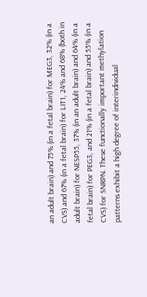an adult brain) and 75% (in a fetal brain) for MEG3, 32% (in a CVS) and 67% (in a fetal brain) for LIT1, 24% and 68% (both in adult brain) for NESP55, 37% (in an adult brain) and 64% (in a fetal brain) for PEG3, and 21% (in a fetal brain) and 55% (in a CVS) for SNRPN. These functionally important methylation patterns exhibit a high degree of interindividual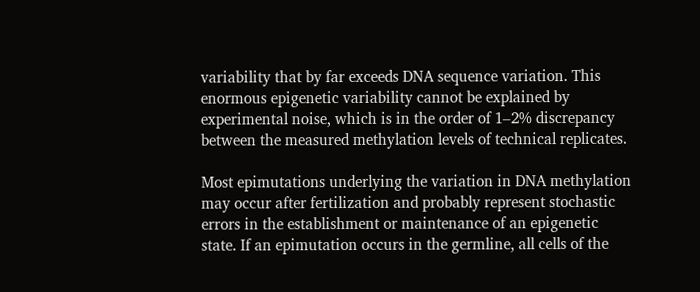variability that by far exceeds DNA sequence variation. This enormous epigenetic variability cannot be explained by experimental noise, which is in the order of 1–2% discrepancy between the measured methylation levels of technical replicates.

Most epimutations underlying the variation in DNA methylation may occur after fertilization and probably represent stochastic errors in the establishment or maintenance of an epigenetic state. If an epimutation occurs in the germline, all cells of the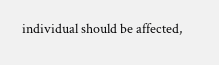individual should be affected,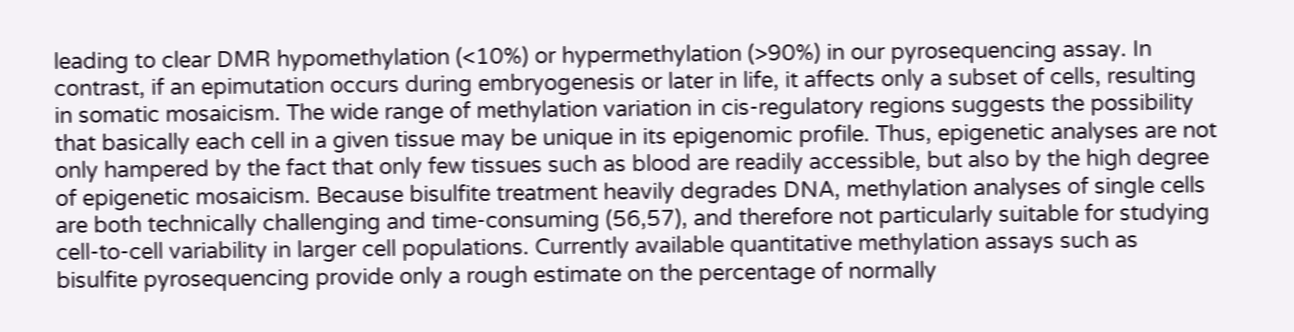leading to clear DMR hypomethylation (<10%) or hypermethylation (>90%) in our pyrosequencing assay. In contrast, if an epimutation occurs during embryogenesis or later in life, it affects only a subset of cells, resulting in somatic mosaicism. The wide range of methylation variation in cis-regulatory regions suggests the possibility that basically each cell in a given tissue may be unique in its epigenomic profile. Thus, epigenetic analyses are not only hampered by the fact that only few tissues such as blood are readily accessible, but also by the high degree of epigenetic mosaicism. Because bisulfite treatment heavily degrades DNA, methylation analyses of single cells are both technically challenging and time-consuming (56,57), and therefore not particularly suitable for studying cell-to-cell variability in larger cell populations. Currently available quantitative methylation assays such as bisulfite pyrosequencing provide only a rough estimate on the percentage of normally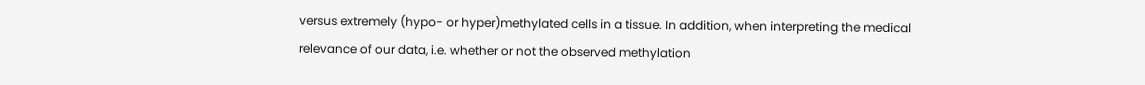versus extremely (hypo- or hyper)methylated cells in a tissue. In addition, when interpreting the medical relevance of our data, i.e. whether or not the observed methylation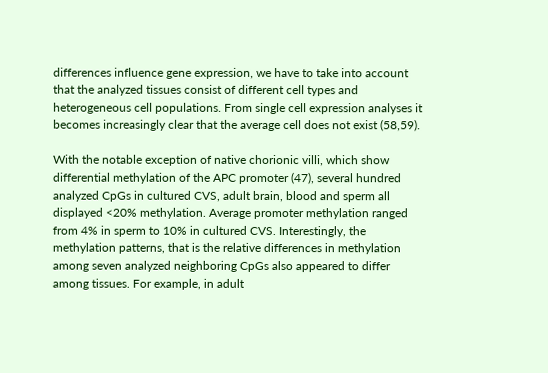differences influence gene expression, we have to take into account that the analyzed tissues consist of different cell types and heterogeneous cell populations. From single cell expression analyses it becomes increasingly clear that the average cell does not exist (58,59).

With the notable exception of native chorionic villi, which show differential methylation of the APC promoter (47), several hundred analyzed CpGs in cultured CVS, adult brain, blood and sperm all displayed <20% methylation. Average promoter methylation ranged from 4% in sperm to 10% in cultured CVS. Interestingly, the methylation patterns, that is the relative differences in methylation among seven analyzed neighboring CpGs also appeared to differ among tissues. For example, in adult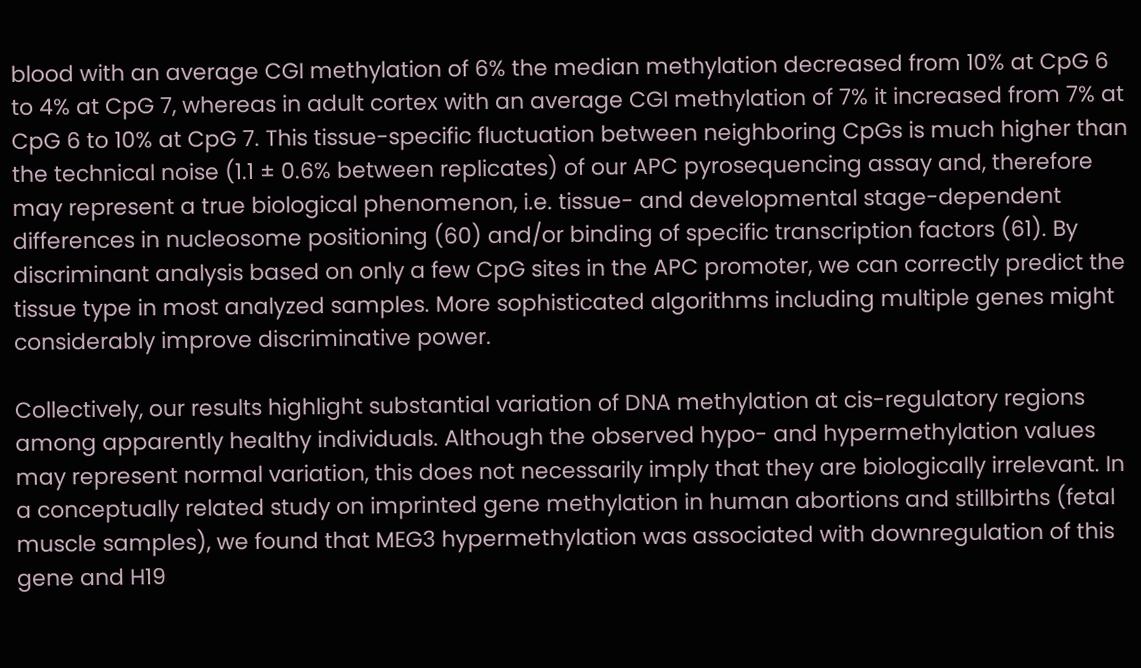blood with an average CGI methylation of 6% the median methylation decreased from 10% at CpG 6 to 4% at CpG 7, whereas in adult cortex with an average CGI methylation of 7% it increased from 7% at CpG 6 to 10% at CpG 7. This tissue-specific fluctuation between neighboring CpGs is much higher than the technical noise (1.1 ± 0.6% between replicates) of our APC pyrosequencing assay and, therefore may represent a true biological phenomenon, i.e. tissue- and developmental stage-dependent differences in nucleosome positioning (60) and/or binding of specific transcription factors (61). By discriminant analysis based on only a few CpG sites in the APC promoter, we can correctly predict the tissue type in most analyzed samples. More sophisticated algorithms including multiple genes might considerably improve discriminative power.

Collectively, our results highlight substantial variation of DNA methylation at cis-regulatory regions among apparently healthy individuals. Although the observed hypo- and hypermethylation values may represent normal variation, this does not necessarily imply that they are biologically irrelevant. In a conceptually related study on imprinted gene methylation in human abortions and stillbirths (fetal muscle samples), we found that MEG3 hypermethylation was associated with downregulation of this gene and H19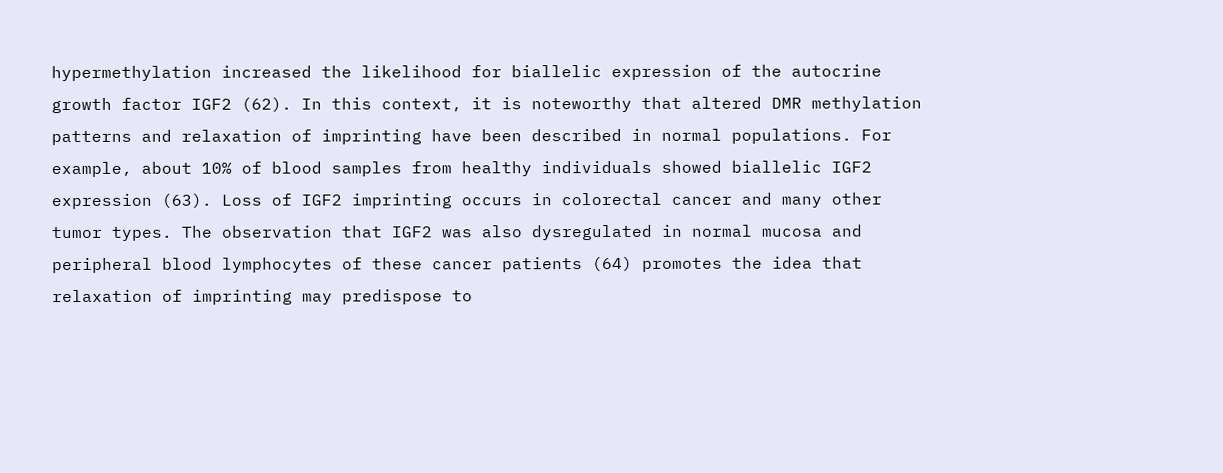hypermethylation increased the likelihood for biallelic expression of the autocrine growth factor IGF2 (62). In this context, it is noteworthy that altered DMR methylation patterns and relaxation of imprinting have been described in normal populations. For example, about 10% of blood samples from healthy individuals showed biallelic IGF2 expression (63). Loss of IGF2 imprinting occurs in colorectal cancer and many other tumor types. The observation that IGF2 was also dysregulated in normal mucosa and peripheral blood lymphocytes of these cancer patients (64) promotes the idea that relaxation of imprinting may predispose to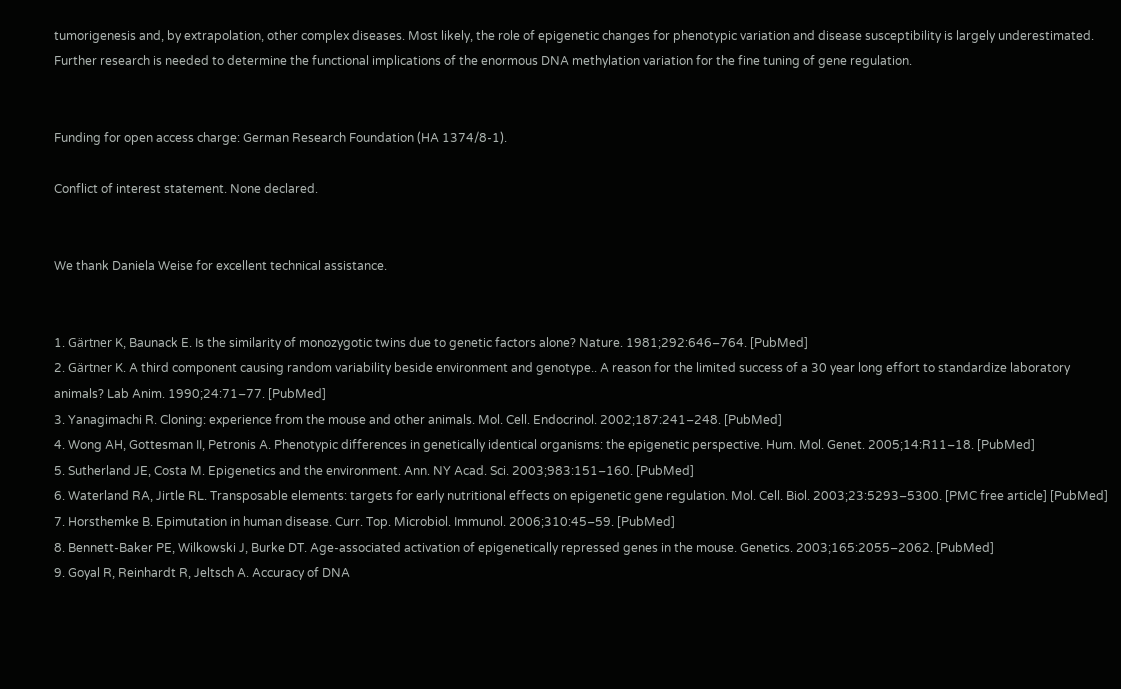tumorigenesis and, by extrapolation, other complex diseases. Most likely, the role of epigenetic changes for phenotypic variation and disease susceptibility is largely underestimated. Further research is needed to determine the functional implications of the enormous DNA methylation variation for the fine tuning of gene regulation.


Funding for open access charge: German Research Foundation (HA 1374/8-1).

Conflict of interest statement. None declared.


We thank Daniela Weise for excellent technical assistance.


1. Gärtner K, Baunack E. Is the similarity of monozygotic twins due to genetic factors alone? Nature. 1981;292:646–764. [PubMed]
2. Gärtner K. A third component causing random variability beside environment and genotype.. A reason for the limited success of a 30 year long effort to standardize laboratory animals? Lab Anim. 1990;24:71–77. [PubMed]
3. Yanagimachi R. Cloning: experience from the mouse and other animals. Mol. Cell. Endocrinol. 2002;187:241–248. [PubMed]
4. Wong AH, Gottesman II, Petronis A. Phenotypic differences in genetically identical organisms: the epigenetic perspective. Hum. Mol. Genet. 2005;14:R11–18. [PubMed]
5. Sutherland JE, Costa M. Epigenetics and the environment. Ann. NY Acad. Sci. 2003;983:151–160. [PubMed]
6. Waterland RA, Jirtle RL. Transposable elements: targets for early nutritional effects on epigenetic gene regulation. Mol. Cell. Biol. 2003;23:5293–5300. [PMC free article] [PubMed]
7. Horsthemke B. Epimutation in human disease. Curr. Top. Microbiol. Immunol. 2006;310:45–59. [PubMed]
8. Bennett-Baker PE, Wilkowski J, Burke DT. Age-associated activation of epigenetically repressed genes in the mouse. Genetics. 2003;165:2055–2062. [PubMed]
9. Goyal R, Reinhardt R, Jeltsch A. Accuracy of DNA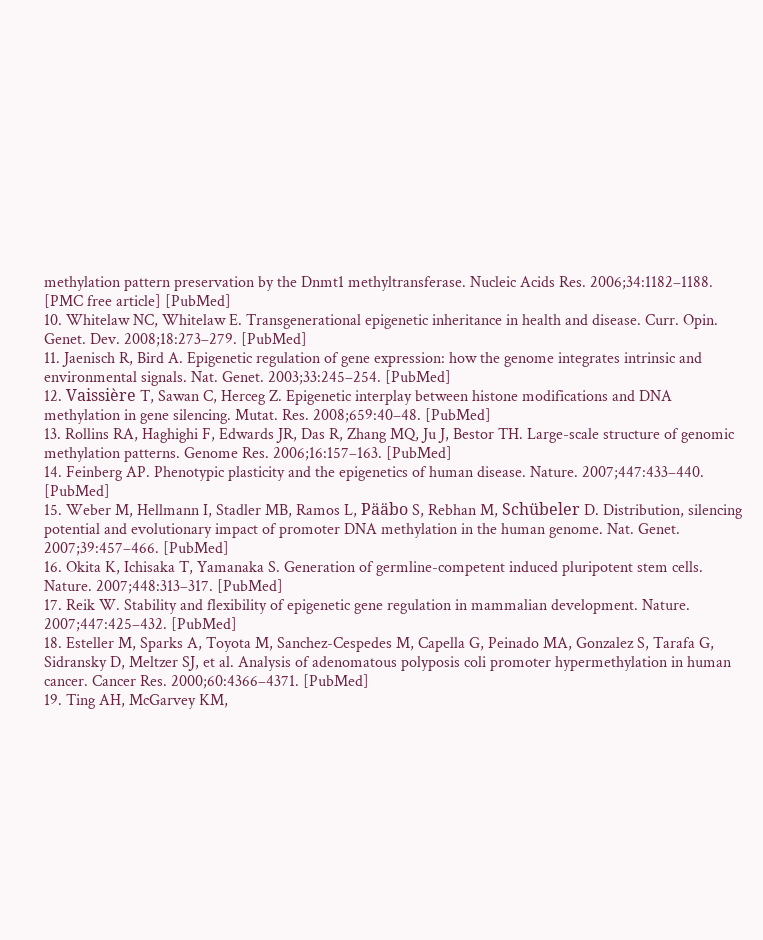methylation pattern preservation by the Dnmt1 methyltransferase. Nucleic Acids Res. 2006;34:1182–1188. [PMC free article] [PubMed]
10. Whitelaw NC, Whitelaw E. Transgenerational epigenetic inheritance in health and disease. Curr. Opin. Genet. Dev. 2008;18:273–279. [PubMed]
11. Jaenisch R, Bird A. Epigenetic regulation of gene expression: how the genome integrates intrinsic and environmental signals. Nat. Genet. 2003;33:245–254. [PubMed]
12. Vaissière T, Sawan C, Herceg Z. Epigenetic interplay between histone modifications and DNA methylation in gene silencing. Mutat. Res. 2008;659:40–48. [PubMed]
13. Rollins RA, Haghighi F, Edwards JR, Das R, Zhang MQ, Ju J, Bestor TH. Large-scale structure of genomic methylation patterns. Genome Res. 2006;16:157–163. [PubMed]
14. Feinberg AP. Phenotypic plasticity and the epigenetics of human disease. Nature. 2007;447:433–440. [PubMed]
15. Weber M, Hellmann I, Stadler MB, Ramos L, Pääbo S, Rebhan M, Schübeler D. Distribution, silencing potential and evolutionary impact of promoter DNA methylation in the human genome. Nat. Genet. 2007;39:457–466. [PubMed]
16. Okita K, Ichisaka T, Yamanaka S. Generation of germline-competent induced pluripotent stem cells. Nature. 2007;448:313–317. [PubMed]
17. Reik W. Stability and flexibility of epigenetic gene regulation in mammalian development. Nature. 2007;447:425–432. [PubMed]
18. Esteller M, Sparks A, Toyota M, Sanchez-Cespedes M, Capella G, Peinado MA, Gonzalez S, Tarafa G, Sidransky D, Meltzer SJ, et al. Analysis of adenomatous polyposis coli promoter hypermethylation in human cancer. Cancer Res. 2000;60:4366–4371. [PubMed]
19. Ting AH, McGarvey KM,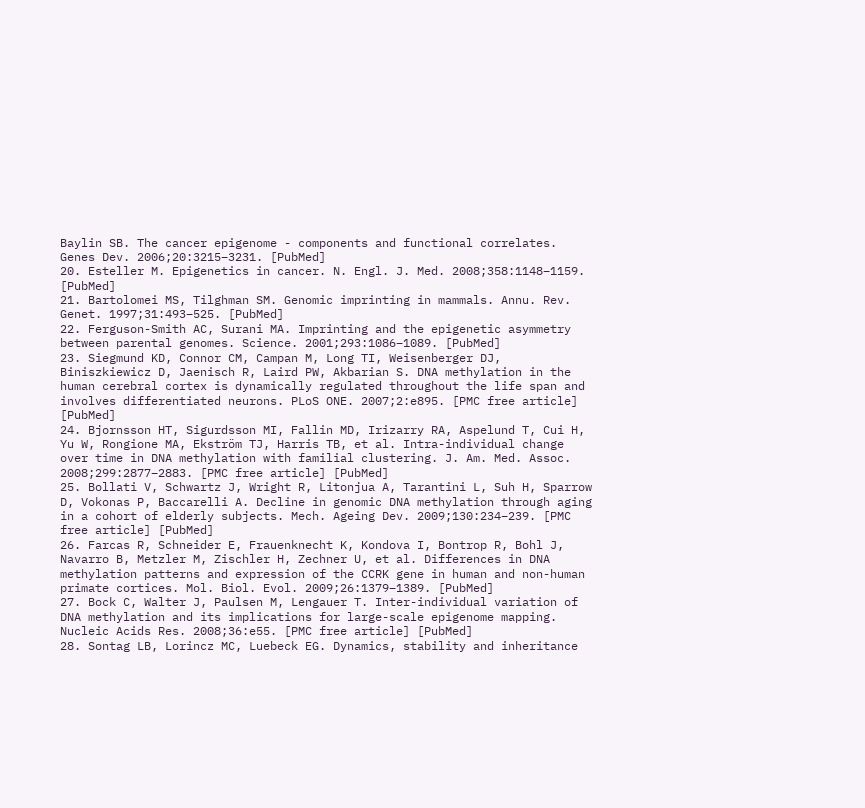Baylin SB. The cancer epigenome - components and functional correlates. Genes Dev. 2006;20:3215–3231. [PubMed]
20. Esteller M. Epigenetics in cancer. N. Engl. J. Med. 2008;358:1148–1159. [PubMed]
21. Bartolomei MS, Tilghman SM. Genomic imprinting in mammals. Annu. Rev. Genet. 1997;31:493–525. [PubMed]
22. Ferguson-Smith AC, Surani MA. Imprinting and the epigenetic asymmetry between parental genomes. Science. 2001;293:1086–1089. [PubMed]
23. Siegmund KD, Connor CM, Campan M, Long TI, Weisenberger DJ, Biniszkiewicz D, Jaenisch R, Laird PW, Akbarian S. DNA methylation in the human cerebral cortex is dynamically regulated throughout the life span and involves differentiated neurons. PLoS ONE. 2007;2:e895. [PMC free article] [PubMed]
24. Bjornsson HT, Sigurdsson MI, Fallin MD, Irizarry RA, Aspelund T, Cui H, Yu W, Rongione MA, Ekström TJ, Harris TB, et al. Intra-individual change over time in DNA methylation with familial clustering. J. Am. Med. Assoc. 2008;299:2877–2883. [PMC free article] [PubMed]
25. Bollati V, Schwartz J, Wright R, Litonjua A, Tarantini L, Suh H, Sparrow D, Vokonas P, Baccarelli A. Decline in genomic DNA methylation through aging in a cohort of elderly subjects. Mech. Ageing Dev. 2009;130:234–239. [PMC free article] [PubMed]
26. Farcas R, Schneider E, Frauenknecht K, Kondova I, Bontrop R, Bohl J, Navarro B, Metzler M, Zischler H, Zechner U, et al. Differences in DNA methylation patterns and expression of the CCRK gene in human and non-human primate cortices. Mol. Biol. Evol. 2009;26:1379–1389. [PubMed]
27. Bock C, Walter J, Paulsen M, Lengauer T. Inter-individual variation of DNA methylation and its implications for large-scale epigenome mapping. Nucleic Acids Res. 2008;36:e55. [PMC free article] [PubMed]
28. Sontag LB, Lorincz MC, Luebeck EG. Dynamics, stability and inheritance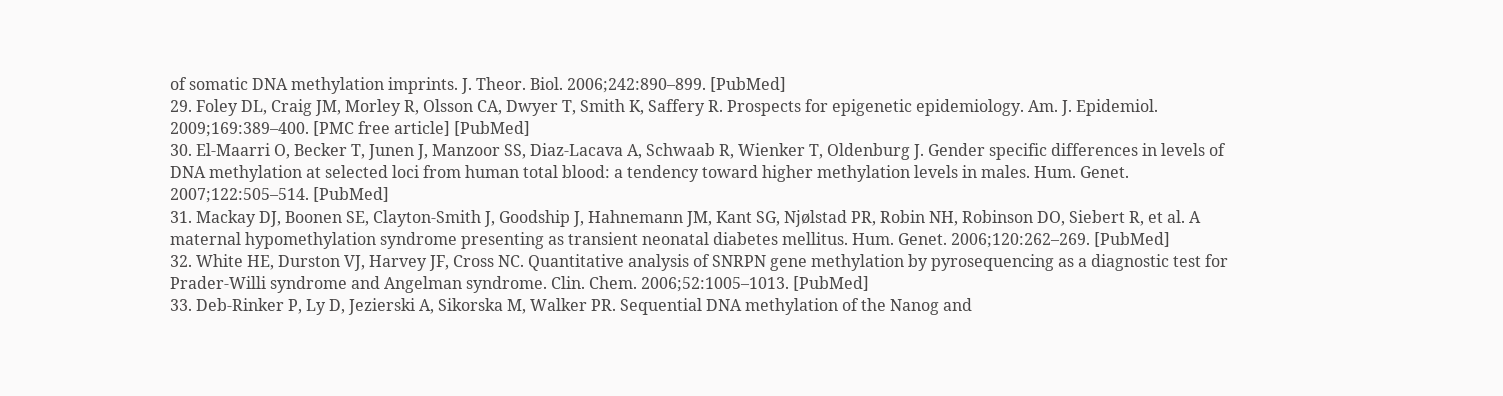of somatic DNA methylation imprints. J. Theor. Biol. 2006;242:890–899. [PubMed]
29. Foley DL, Craig JM, Morley R, Olsson CA, Dwyer T, Smith K, Saffery R. Prospects for epigenetic epidemiology. Am. J. Epidemiol. 2009;169:389–400. [PMC free article] [PubMed]
30. El-Maarri O, Becker T, Junen J, Manzoor SS, Diaz-Lacava A, Schwaab R, Wienker T, Oldenburg J. Gender specific differences in levels of DNA methylation at selected loci from human total blood: a tendency toward higher methylation levels in males. Hum. Genet. 2007;122:505–514. [PubMed]
31. Mackay DJ, Boonen SE, Clayton-Smith J, Goodship J, Hahnemann JM, Kant SG, Njølstad PR, Robin NH, Robinson DO, Siebert R, et al. A maternal hypomethylation syndrome presenting as transient neonatal diabetes mellitus. Hum. Genet. 2006;120:262–269. [PubMed]
32. White HE, Durston VJ, Harvey JF, Cross NC. Quantitative analysis of SNRPN gene methylation by pyrosequencing as a diagnostic test for Prader-Willi syndrome and Angelman syndrome. Clin. Chem. 2006;52:1005–1013. [PubMed]
33. Deb-Rinker P, Ly D, Jezierski A, Sikorska M, Walker PR. Sequential DNA methylation of the Nanog and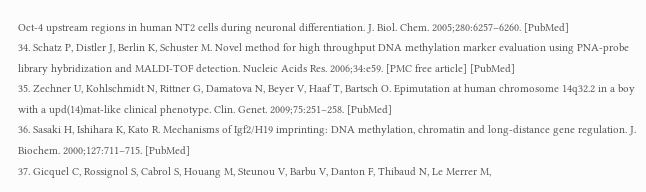Oct-4 upstream regions in human NT2 cells during neuronal differentiation. J. Biol. Chem. 2005;280:6257–6260. [PubMed]
34. Schatz P, Distler J, Berlin K, Schuster M. Novel method for high throughput DNA methylation marker evaluation using PNA-probe library hybridization and MALDI-TOF detection. Nucleic Acids Res. 2006;34:e59. [PMC free article] [PubMed]
35. Zechner U, Kohlschmidt N, Rittner G, Damatova N, Beyer V, Haaf T, Bartsch O. Epimutation at human chromosome 14q32.2 in a boy with a upd(14)mat-like clinical phenotype. Clin. Genet. 2009;75:251–258. [PubMed]
36. Sasaki H, Ishihara K, Kato R. Mechanisms of Igf2/H19 imprinting: DNA methylation, chromatin and long-distance gene regulation. J. Biochem. 2000;127:711–715. [PubMed]
37. Gicquel C, Rossignol S, Cabrol S, Houang M, Steunou V, Barbu V, Danton F, Thibaud N, Le Merrer M,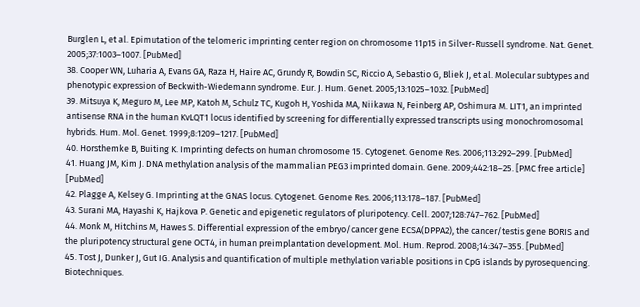Burglen L, et al. Epimutation of the telomeric imprinting center region on chromosome 11p15 in Silver-Russell syndrome. Nat. Genet. 2005;37:1003–1007. [PubMed]
38. Cooper WN, Luharia A, Evans GA, Raza H, Haire AC, Grundy R, Bowdin SC, Riccio A, Sebastio G, Bliek J, et al. Molecular subtypes and phenotypic expression of Beckwith-Wiedemann syndrome. Eur. J. Hum. Genet. 2005;13:1025–1032. [PubMed]
39. Mitsuya K, Meguro M, Lee MP, Katoh M, Schulz TC, Kugoh H, Yoshida MA, Niikawa N, Feinberg AP, Oshimura M. LIT1, an imprinted antisense RNA in the human KvLQT1 locus identified by screening for differentially expressed transcripts using monochromosomal hybrids. Hum. Mol. Genet. 1999;8:1209–1217. [PubMed]
40. Horsthemke B, Buiting K. Imprinting defects on human chromosome 15. Cytogenet. Genome Res. 2006;113:292–299. [PubMed]
41. Huang JM, Kim J. DNA methylation analysis of the mammalian PEG3 imprinted domain. Gene. 2009;442:18–25. [PMC free article] [PubMed]
42. Plagge A, Kelsey G. Imprinting at the GNAS locus. Cytogenet. Genome Res. 2006;113:178–187. [PubMed]
43. Surani MA, Hayashi K, Hajkova P. Genetic and epigenetic regulators of pluripotency. Cell. 2007;128:747–762. [PubMed]
44. Monk M, Hitchins M, Hawes S. Differential expression of the embryo/cancer gene ECSA(DPPA2), the cancer/testis gene BORIS and the pluripotency structural gene OCT4, in human preimplantation development. Mol. Hum. Reprod. 2008;14:347–355. [PubMed]
45. Tost J, Dunker J, Gut IG. Analysis and quantification of multiple methylation variable positions in CpG islands by pyrosequencing. Biotechniques.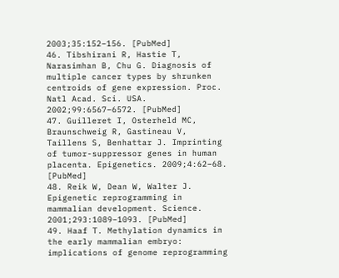2003;35:152–156. [PubMed]
46. Tibshirani R, Hastie T, Narasimhan B, Chu G. Diagnosis of multiple cancer types by shrunken centroids of gene expression. Proc. Natl Acad. Sci. USA. 2002;99:6567–6572. [PubMed]
47. Guilleret I, Osterheld MC, Braunschweig R, Gastineau V, Taillens S, Benhattar J. Imprinting of tumor-suppressor genes in human placenta. Epigenetics. 2009;4:62–68. [PubMed]
48. Reik W, Dean W, Walter J. Epigenetic reprogramming in mammalian development. Science. 2001;293:1089–1093. [PubMed]
49. Haaf T. Methylation dynamics in the early mammalian embryo: implications of genome reprogramming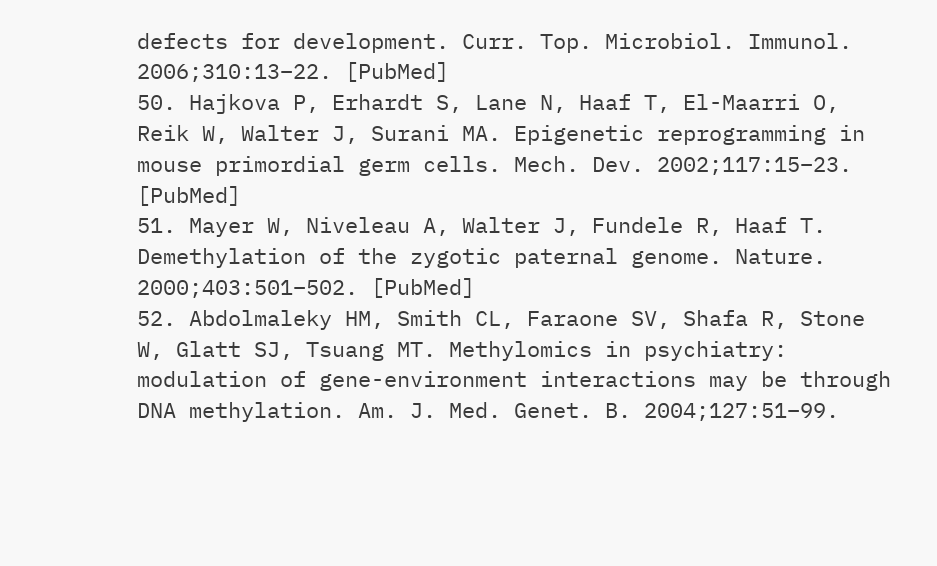defects for development. Curr. Top. Microbiol. Immunol. 2006;310:13–22. [PubMed]
50. Hajkova P, Erhardt S, Lane N, Haaf T, El-Maarri O, Reik W, Walter J, Surani MA. Epigenetic reprogramming in mouse primordial germ cells. Mech. Dev. 2002;117:15–23. [PubMed]
51. Mayer W, Niveleau A, Walter J, Fundele R, Haaf T. Demethylation of the zygotic paternal genome. Nature. 2000;403:501–502. [PubMed]
52. Abdolmaleky HM, Smith CL, Faraone SV, Shafa R, Stone W, Glatt SJ, Tsuang MT. Methylomics in psychiatry: modulation of gene-environment interactions may be through DNA methylation. Am. J. Med. Genet. B. 2004;127:51–99.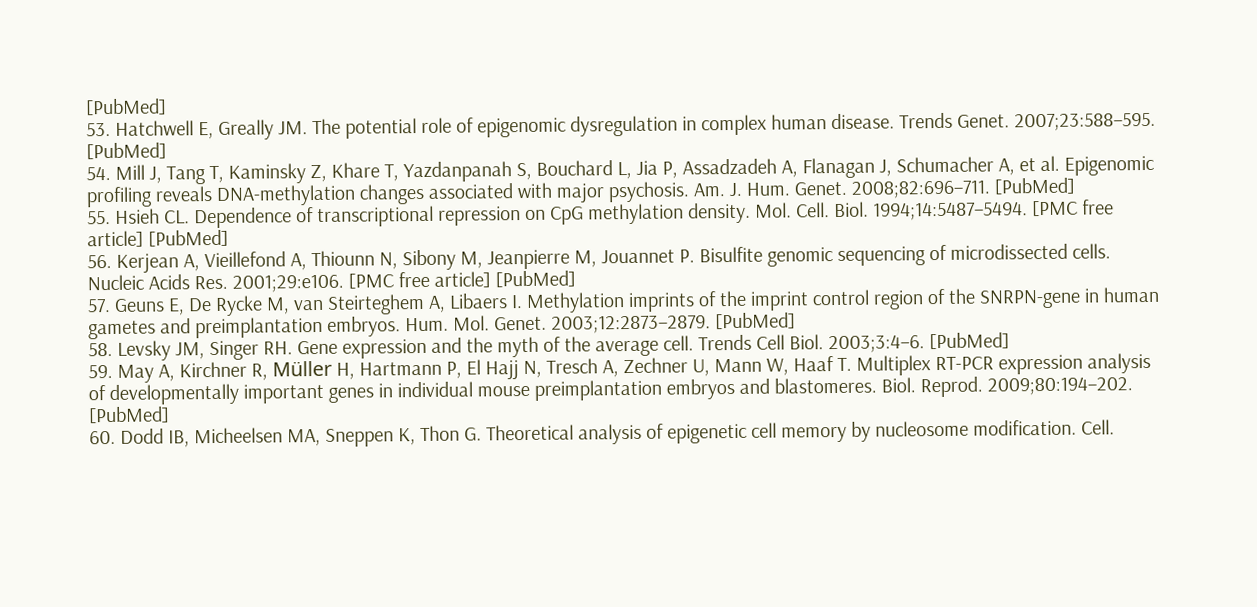[PubMed]
53. Hatchwell E, Greally JM. The potential role of epigenomic dysregulation in complex human disease. Trends Genet. 2007;23:588–595. [PubMed]
54. Mill J, Tang T, Kaminsky Z, Khare T, Yazdanpanah S, Bouchard L, Jia P, Assadzadeh A, Flanagan J, Schumacher A, et al. Epigenomic profiling reveals DNA-methylation changes associated with major psychosis. Am. J. Hum. Genet. 2008;82:696–711. [PubMed]
55. Hsieh CL. Dependence of transcriptional repression on CpG methylation density. Mol. Cell. Biol. 1994;14:5487–5494. [PMC free article] [PubMed]
56. Kerjean A, Vieillefond A, Thiounn N, Sibony M, Jeanpierre M, Jouannet P. Bisulfite genomic sequencing of microdissected cells. Nucleic Acids Res. 2001;29:e106. [PMC free article] [PubMed]
57. Geuns E, De Rycke M, van Steirteghem A, Libaers I. Methylation imprints of the imprint control region of the SNRPN-gene in human gametes and preimplantation embryos. Hum. Mol. Genet. 2003;12:2873–2879. [PubMed]
58. Levsky JM, Singer RH. Gene expression and the myth of the average cell. Trends Cell Biol. 2003;3:4–6. [PubMed]
59. May A, Kirchner R, Müller H, Hartmann P, El Hajj N, Tresch A, Zechner U, Mann W, Haaf T. Multiplex RT-PCR expression analysis of developmentally important genes in individual mouse preimplantation embryos and blastomeres. Biol. Reprod. 2009;80:194–202. [PubMed]
60. Dodd IB, Micheelsen MA, Sneppen K, Thon G. Theoretical analysis of epigenetic cell memory by nucleosome modification. Cell.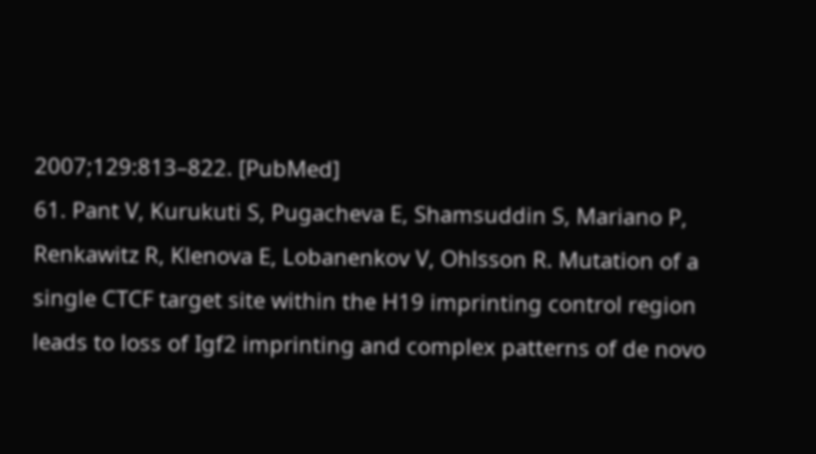2007;129:813–822. [PubMed]
61. Pant V, Kurukuti S, Pugacheva E, Shamsuddin S, Mariano P, Renkawitz R, Klenova E, Lobanenkov V, Ohlsson R. Mutation of a single CTCF target site within the H19 imprinting control region leads to loss of Igf2 imprinting and complex patterns of de novo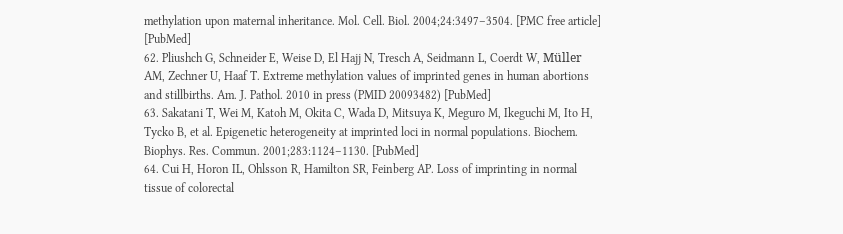methylation upon maternal inheritance. Mol. Cell. Biol. 2004;24:3497–3504. [PMC free article] [PubMed]
62. Pliushch G, Schneider E, Weise D, El Hajj N, Tresch A, Seidmann L, Coerdt W, Müller AM, Zechner U, Haaf T. Extreme methylation values of imprinted genes in human abortions and stillbirths. Am. J. Pathol. 2010 in press (PMID 20093482) [PubMed]
63. Sakatani T, Wei M, Katoh M, Okita C, Wada D, Mitsuya K, Meguro M, Ikeguchi M, Ito H, Tycko B, et al. Epigenetic heterogeneity at imprinted loci in normal populations. Biochem. Biophys. Res. Commun. 2001;283:1124–1130. [PubMed]
64. Cui H, Horon IL, Ohlsson R, Hamilton SR, Feinberg AP. Loss of imprinting in normal tissue of colorectal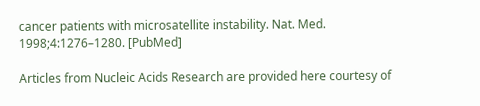cancer patients with microsatellite instability. Nat. Med. 1998;4:1276–1280. [PubMed]

Articles from Nucleic Acids Research are provided here courtesy of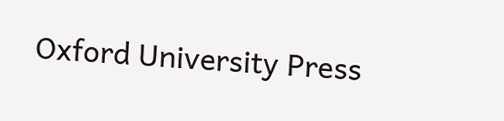Oxford University Press